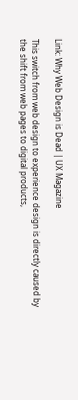Link: Why Web Design is Dead | UX Magazine

This switch from web design to experience design is directly caused by the shift from web pages to digital products,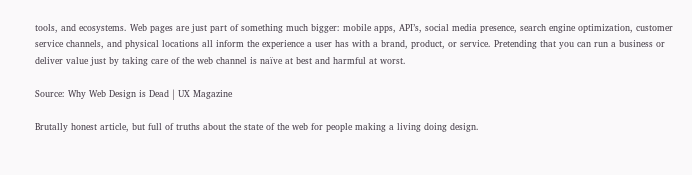tools, and ecosystems. Web pages are just part of something much bigger: mobile apps, API’s, social media presence, search engine optimization, customer service channels, and physical locations all inform the experience a user has with a brand, product, or service. Pretending that you can run a business or deliver value just by taking care of the web channel is naïve at best and harmful at worst.

Source: Why Web Design is Dead | UX Magazine

Brutally honest article, but full of truths about the state of the web for people making a living doing design.